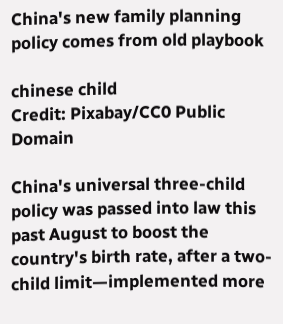China's new family planning policy comes from old playbook

chinese child
Credit: Pixabay/CC0 Public Domain

China's universal three-child policy was passed into law this past August to boost the country's birth rate, after a two-child limit—implemented more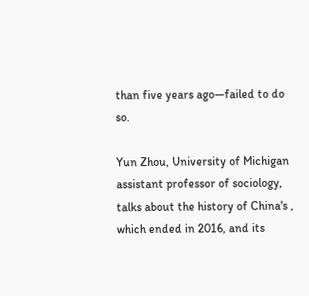than five years ago—failed to do so.

Yun Zhou, University of Michigan assistant professor of sociology, talks about the history of China's , which ended in 2016, and its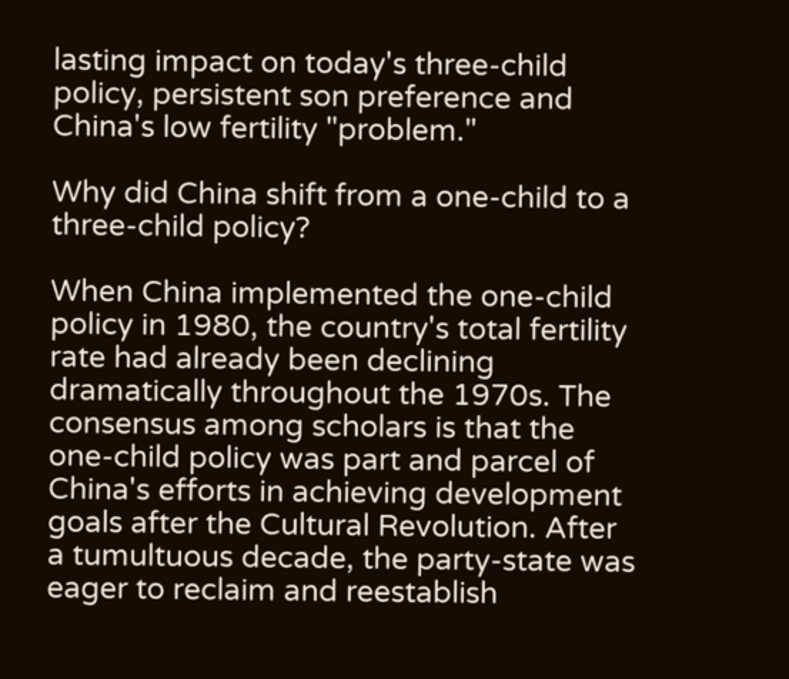lasting impact on today's three-child policy, persistent son preference and China's low fertility "problem."

Why did China shift from a one-child to a three-child policy?

When China implemented the one-child policy in 1980, the country's total fertility rate had already been declining dramatically throughout the 1970s. The consensus among scholars is that the one-child policy was part and parcel of China's efforts in achieving development goals after the Cultural Revolution. After a tumultuous decade, the party-state was eager to reclaim and reestablish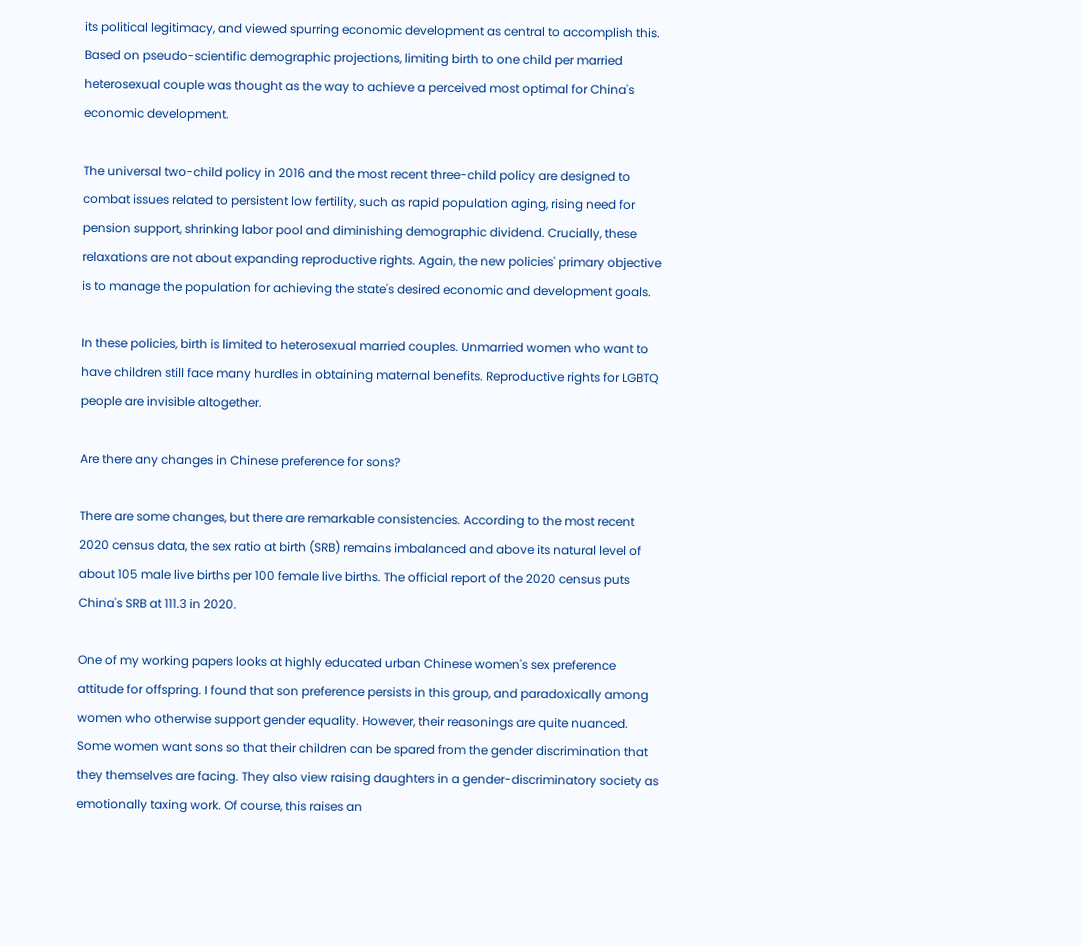its political legitimacy, and viewed spurring economic development as central to accomplish this. Based on pseudo-scientific demographic projections, limiting birth to one child per married heterosexual couple was thought as the way to achieve a perceived most optimal for China's economic development.

The universal two-child policy in 2016 and the most recent three-child policy are designed to combat issues related to persistent low fertility, such as rapid population aging, rising need for pension support, shrinking labor pool and diminishing demographic dividend. Crucially, these relaxations are not about expanding reproductive rights. Again, the new policies' primary objective is to manage the population for achieving the state's desired economic and development goals.

In these policies, birth is limited to heterosexual married couples. Unmarried women who want to have children still face many hurdles in obtaining maternal benefits. Reproductive rights for LGBTQ people are invisible altogether.

Are there any changes in Chinese preference for sons?

There are some changes, but there are remarkable consistencies. According to the most recent 2020 census data, the sex ratio at birth (SRB) remains imbalanced and above its natural level of about 105 male live births per 100 female live births. The official report of the 2020 census puts China's SRB at 111.3 in 2020.

One of my working papers looks at highly educated urban Chinese women's sex preference attitude for offspring. I found that son preference persists in this group, and paradoxically among women who otherwise support gender equality. However, their reasonings are quite nuanced. Some women want sons so that their children can be spared from the gender discrimination that they themselves are facing. They also view raising daughters in a gender-discriminatory society as emotionally taxing work. Of course, this raises an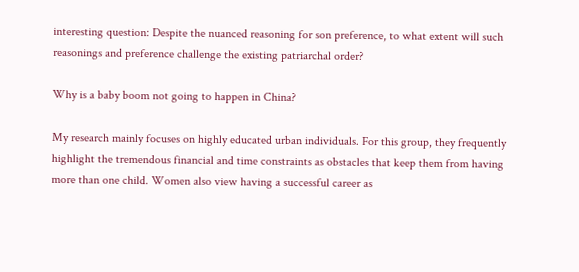interesting question: Despite the nuanced reasoning for son preference, to what extent will such reasonings and preference challenge the existing patriarchal order?

Why is a baby boom not going to happen in China?

My research mainly focuses on highly educated urban individuals. For this group, they frequently highlight the tremendous financial and time constraints as obstacles that keep them from having more than one child. Women also view having a successful career as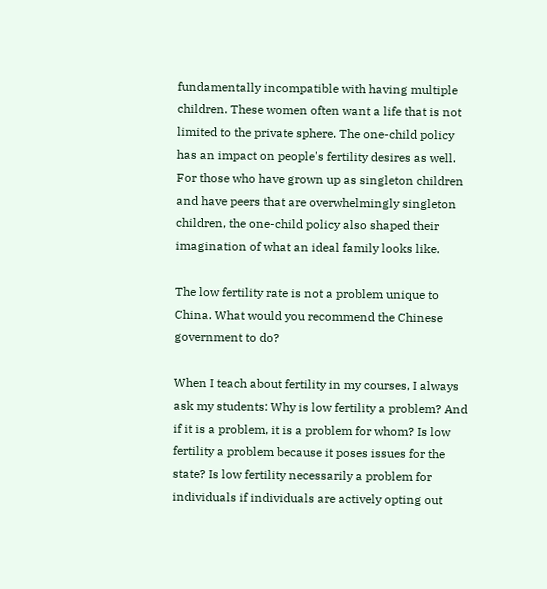fundamentally incompatible with having multiple children. These women often want a life that is not limited to the private sphere. The one-child policy has an impact on people's fertility desires as well. For those who have grown up as singleton children and have peers that are overwhelmingly singleton children, the one-child policy also shaped their imagination of what an ideal family looks like.

The low fertility rate is not a problem unique to China. What would you recommend the Chinese government to do?

When I teach about fertility in my courses, I always ask my students: Why is low fertility a problem? And if it is a problem, it is a problem for whom? Is low fertility a problem because it poses issues for the state? Is low fertility necessarily a problem for individuals if individuals are actively opting out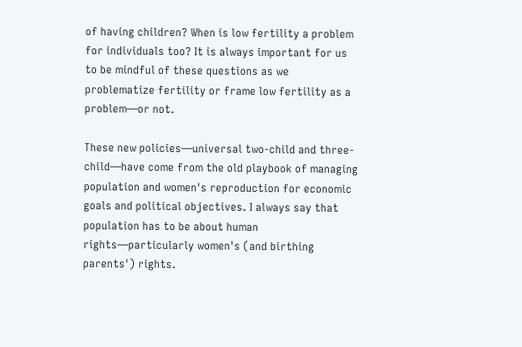of having children? When is low fertility a problem for individuals too? It is always important for us to be mindful of these questions as we problematize fertility or frame low fertility as a problem—or not.

These new policies—universal two-child and three-child—have come from the old playbook of managing population and women's reproduction for economic goals and political objectives. I always say that population has to be about human rights—particularly women's (and birthing parents') rights.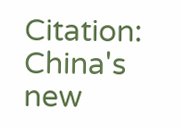Citation: China's new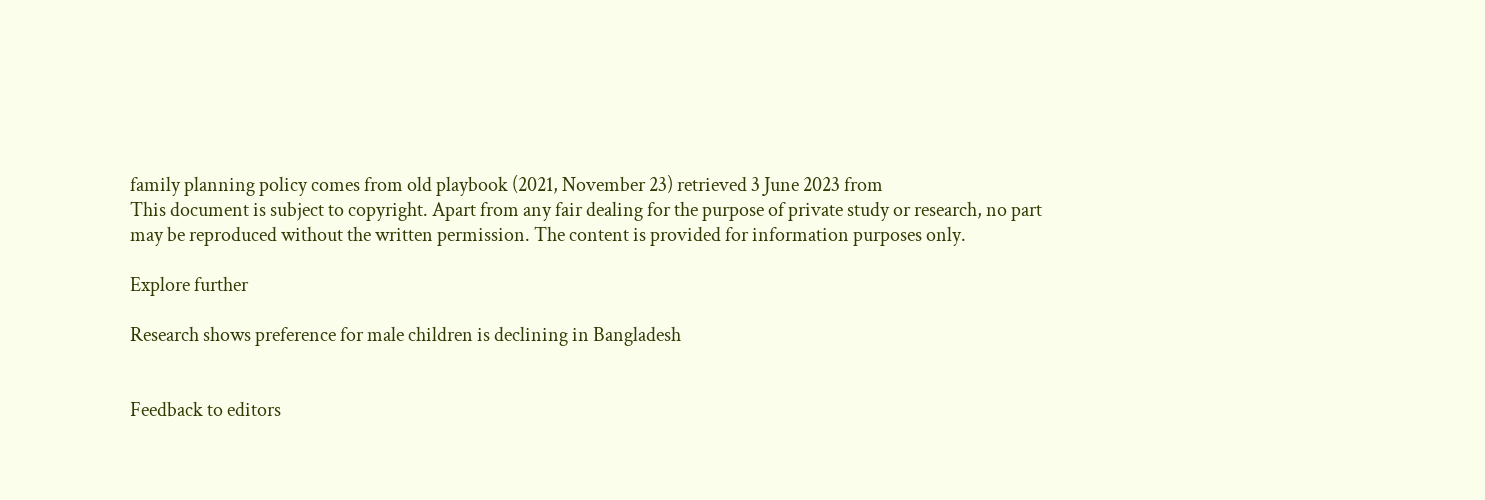family planning policy comes from old playbook (2021, November 23) retrieved 3 June 2023 from
This document is subject to copyright. Apart from any fair dealing for the purpose of private study or research, no part may be reproduced without the written permission. The content is provided for information purposes only.

Explore further

Research shows preference for male children is declining in Bangladesh


Feedback to editors